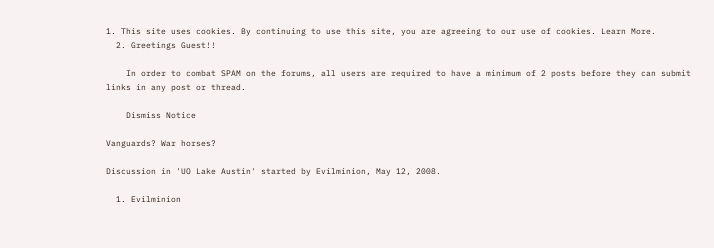1. This site uses cookies. By continuing to use this site, you are agreeing to our use of cookies. Learn More.
  2. Greetings Guest!!

    In order to combat SPAM on the forums, all users are required to have a minimum of 2 posts before they can submit links in any post or thread.

    Dismiss Notice

Vanguards? War horses?

Discussion in 'UO Lake Austin' started by Evilminion, May 12, 2008.

  1. Evilminion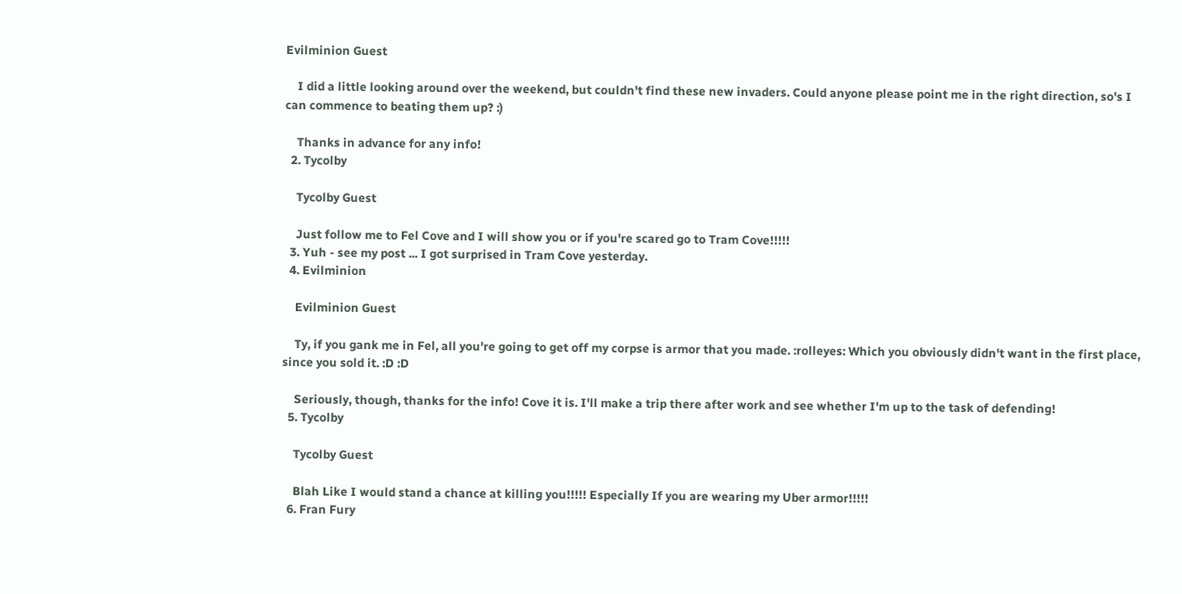Evilminion Guest

    I did a little looking around over the weekend, but couldn't find these new invaders. Could anyone please point me in the right direction, so's I can commence to beating them up? :)

    Thanks in advance for any info!
  2. Tycolby

    Tycolby Guest

    Just follow me to Fel Cove and I will show you or if you're scared go to Tram Cove!!!!!
  3. Yuh - see my post ... I got surprised in Tram Cove yesterday.
  4. Evilminion

    Evilminion Guest

    Ty, if you gank me in Fel, all you're going to get off my corpse is armor that you made. :rolleyes: Which you obviously didn't want in the first place, since you sold it. :D :D

    Seriously, though, thanks for the info! Cove it is. I'll make a trip there after work and see whether I'm up to the task of defending!
  5. Tycolby

    Tycolby Guest

    Blah Like I would stand a chance at killing you!!!!! Especially If you are wearing my Uber armor!!!!!
  6. Fran Fury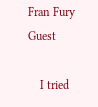Fran Fury Guest

    I tried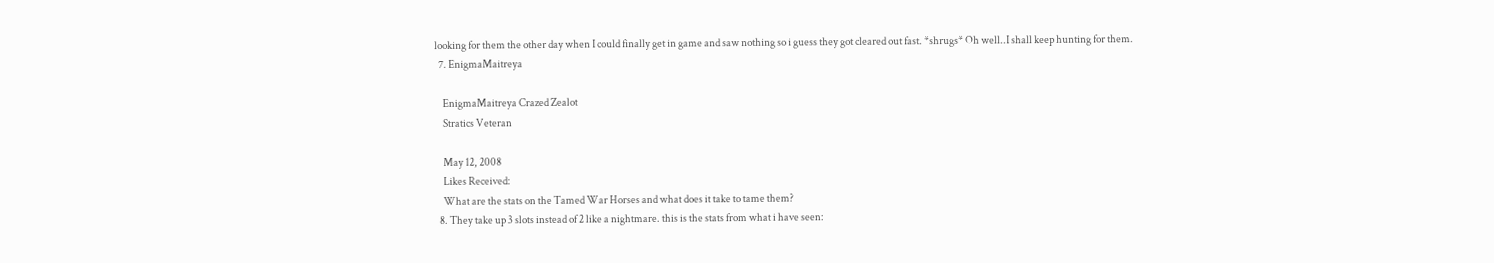looking for them the other day when I could finally get in game and saw nothing so i guess they got cleared out fast. *shrugs* Oh well..I shall keep hunting for them.
  7. EnigmaMaitreya

    EnigmaMaitreya Crazed Zealot
    Stratics Veteran

    May 12, 2008
    Likes Received:
    What are the stats on the Tamed War Horses and what does it take to tame them?
  8. They take up 3 slots instead of 2 like a nightmare. this is the stats from what i have seen: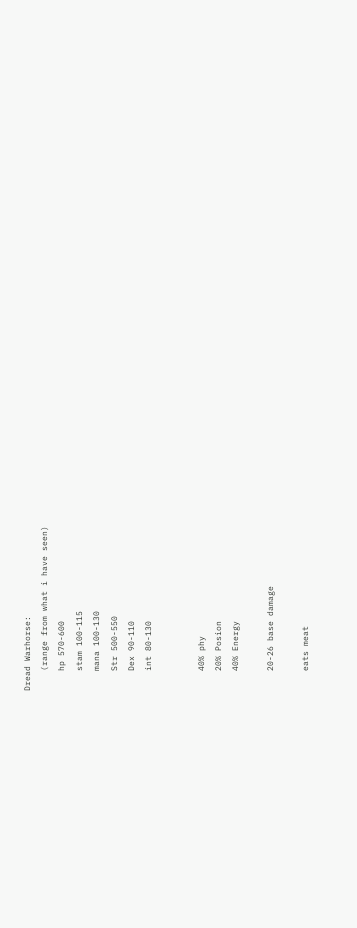Dread Warhorse:
    (range from what i have seen)
    hp 570-600
    stam 100-115
    mana 100-130
    Str 500-550
    Dex 90-110
    int 80-130


    40% phy
    20% Posion
    40% Energy

    20-26 base damage

    eats meat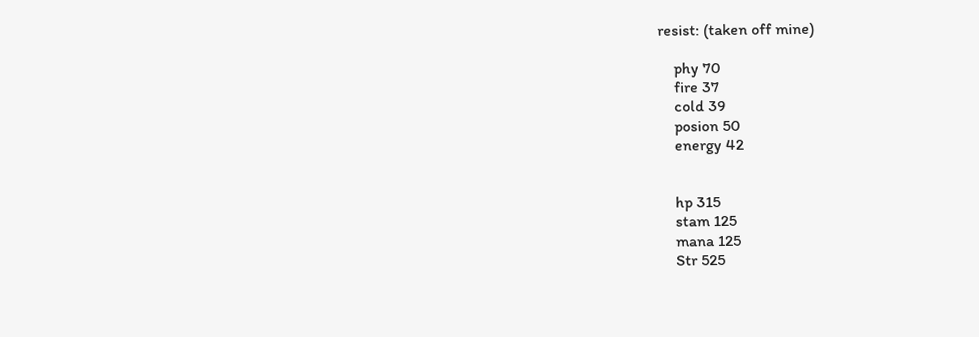resist: (taken off mine)

    phy 70
    fire 37
    cold 39
    posion 50
    energy 42


    hp 315
    stam 125
    mana 125
    Str 525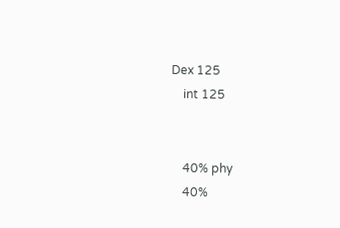Dex 125
    int 125


    40% phy
    40%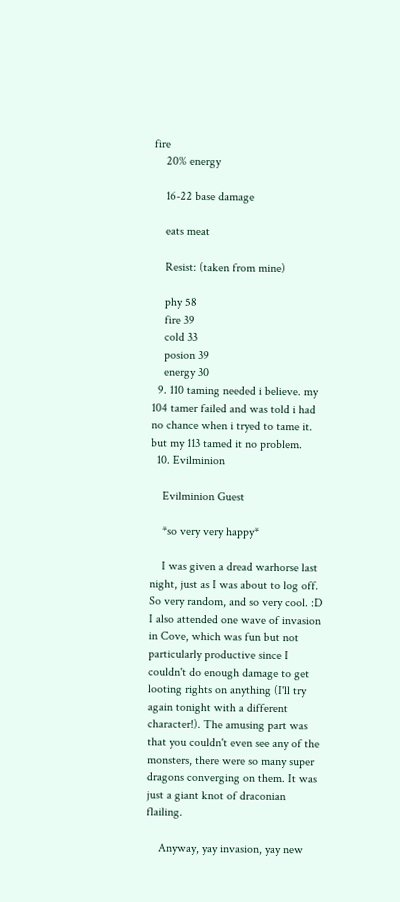fire
    20% energy

    16-22 base damage

    eats meat

    Resist: (taken from mine)

    phy 58
    fire 39
    cold 33
    posion 39
    energy 30
  9. 110 taming needed i believe. my 104 tamer failed and was told i had no chance when i tryed to tame it. but my 113 tamed it no problem.
  10. Evilminion

    Evilminion Guest

    *so very very happy*

    I was given a dread warhorse last night, just as I was about to log off. So very random, and so very cool. :D I also attended one wave of invasion in Cove, which was fun but not particularly productive since I couldn't do enough damage to get looting rights on anything (I'll try again tonight with a different character!). The amusing part was that you couldn't even see any of the monsters, there were so many super dragons converging on them. It was just a giant knot of draconian flailing.

    Anyway, yay invasion, yay new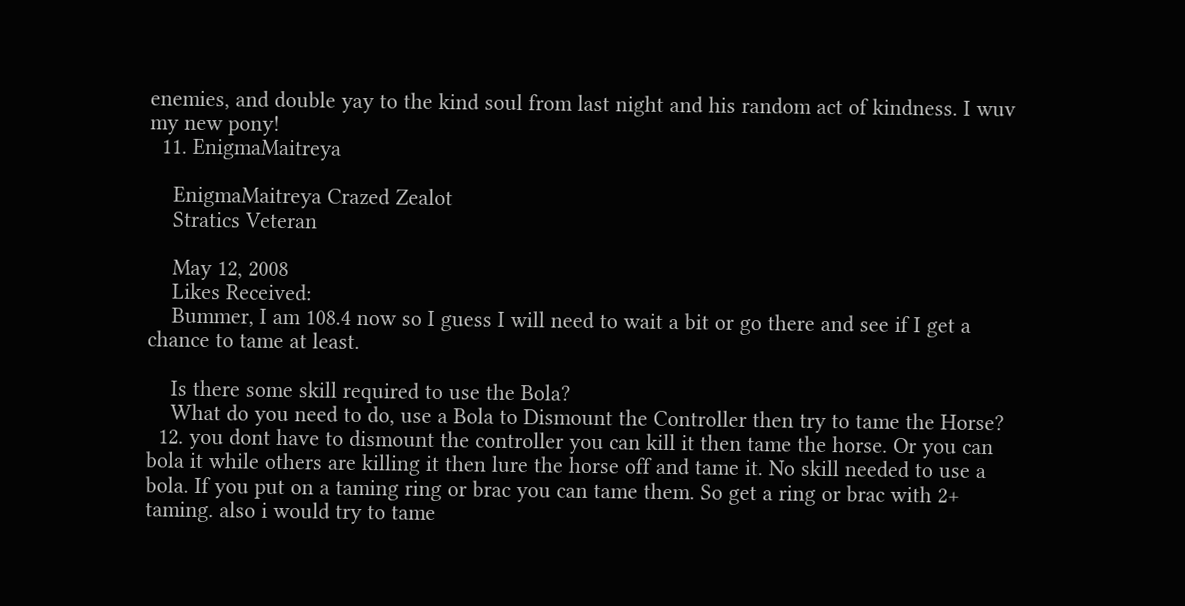enemies, and double yay to the kind soul from last night and his random act of kindness. I wuv my new pony!
  11. EnigmaMaitreya

    EnigmaMaitreya Crazed Zealot
    Stratics Veteran

    May 12, 2008
    Likes Received:
    Bummer, I am 108.4 now so I guess I will need to wait a bit or go there and see if I get a chance to tame at least.

    Is there some skill required to use the Bola?
    What do you need to do, use a Bola to Dismount the Controller then try to tame the Horse?
  12. you dont have to dismount the controller you can kill it then tame the horse. Or you can bola it while others are killing it then lure the horse off and tame it. No skill needed to use a bola. If you put on a taming ring or brac you can tame them. So get a ring or brac with 2+ taming. also i would try to tame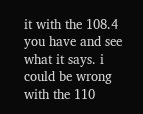it with the 108.4 you have and see what it says. i could be wrong with the 110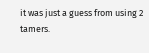it was just a guess from using 2 tamers.